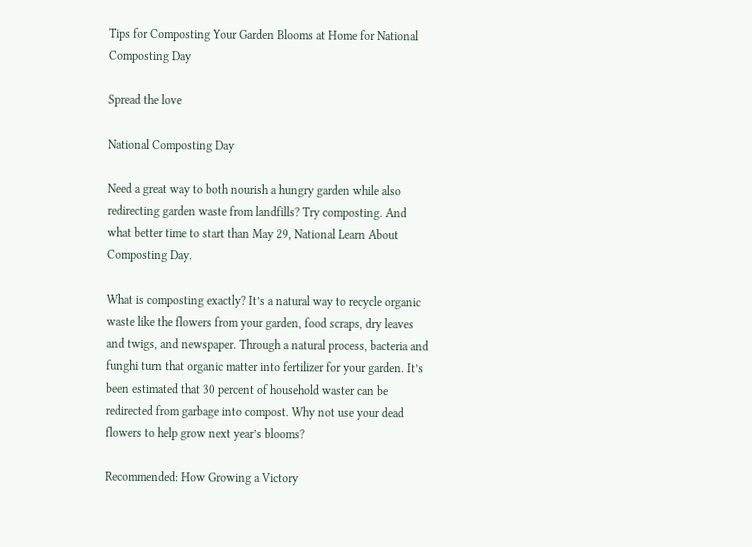Tips for Composting Your Garden Blooms at Home for National Composting Day

Spread the love

National Composting Day

Need a great way to both nourish a hungry garden while also redirecting garden waste from landfills? Try composting. And what better time to start than May 29, National Learn About Composting Day.

What is composting exactly? It’s a natural way to recycle organic waste like the flowers from your garden, food scraps, dry leaves and twigs, and newspaper. Through a natural process, bacteria and funghi turn that organic matter into fertilizer for your garden. It’s been estimated that 30 percent of household waster can be redirected from garbage into compost. Why not use your dead flowers to help grow next year’s blooms?

Recommended: How Growing a Victory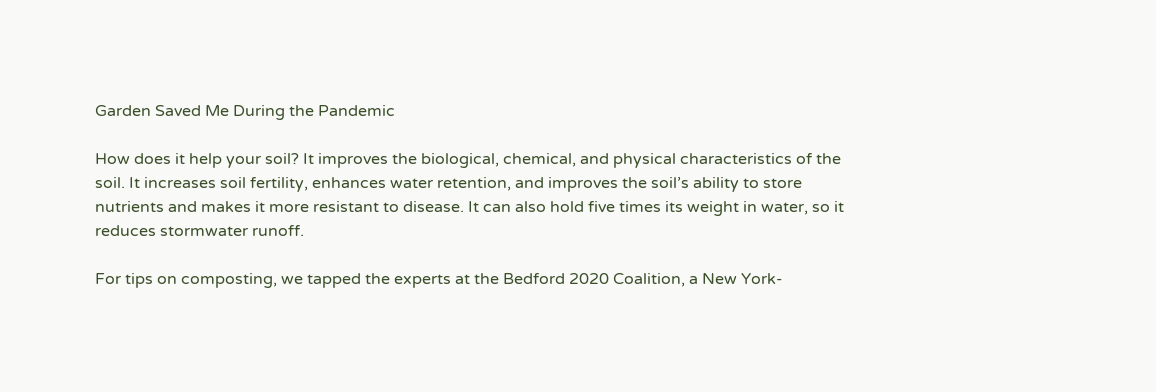Garden Saved Me During the Pandemic

How does it help your soil? It improves the biological, chemical, and physical characteristics of the soil. It increases soil fertility, enhances water retention, and improves the soil’s ability to store nutrients and makes it more resistant to disease. It can also hold five times its weight in water, so it reduces stormwater runoff.

For tips on composting, we tapped the experts at the Bedford 2020 Coalition, a New York-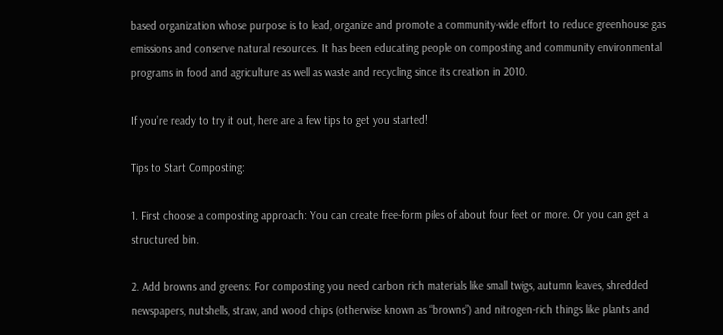based organization whose purpose is to lead, organize and promote a community-wide effort to reduce greenhouse gas emissions and conserve natural resources. It has been educating people on composting and community environmental programs in food and agriculture as well as waste and recycling since its creation in 2010.

If you’re ready to try it out, here are a few tips to get you started!

Tips to Start Composting:

1. First choose a composting approach: You can create free-form piles of about four feet or more. Or you can get a structured bin.

2. Add browns and greens: For composting you need carbon rich materials like small twigs, autumn leaves, shredded newspapers, nutshells, straw, and wood chips (otherwise known as “browns”) and nitrogen-rich things like plants and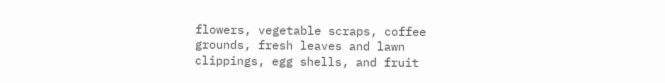flowers, vegetable scraps, coffee grounds, fresh leaves and lawn clippings, egg shells, and fruit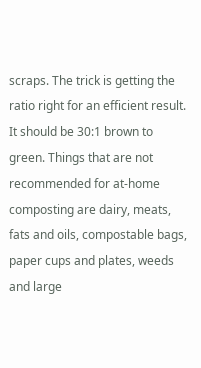scraps. The trick is getting the ratio right for an efficient result. It should be 30:1 brown to green. Things that are not recommended for at-home composting are dairy, meats, fats and oils, compostable bags, paper cups and plates, weeds and large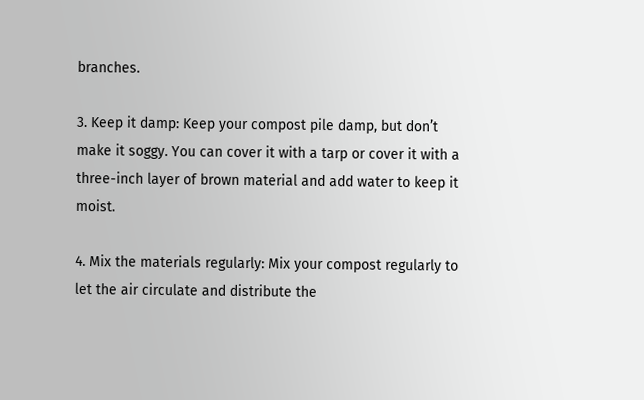branches.

3. Keep it damp: Keep your compost pile damp, but don’t make it soggy. You can cover it with a tarp or cover it with a three-inch layer of brown material and add water to keep it moist.

4. Mix the materials regularly: Mix your compost regularly to let the air circulate and distribute the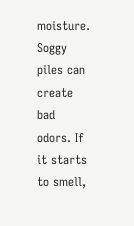moisture. Soggy piles can create bad odors. If it starts to smell,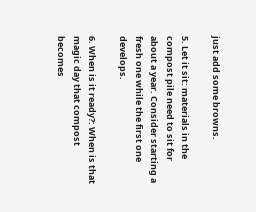just add some browns.

5. Let it sit: materials in the compost pile need to sit for about a year. Consider starting a fresh one while the first one develops.

6. When is it ready?: When is that magic day that compost becomes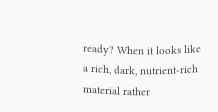ready? When it looks like a rich, dark, nutrient-rich material rather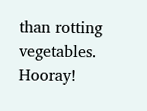than rotting vegetables. Hooray!